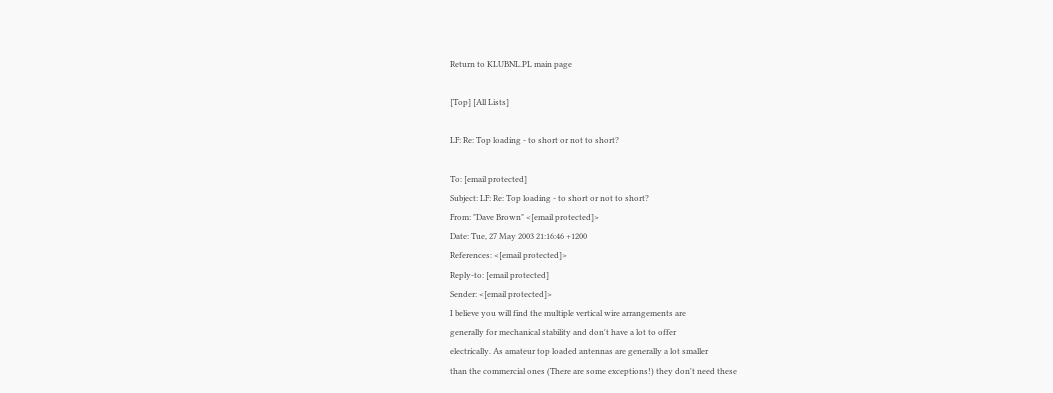Return to KLUBNL.PL main page

[Top] [All Lists]

LF: Re: Top loading - to short or not to short?

To: [email protected]
Subject: LF: Re: Top loading - to short or not to short?
From: "Dave Brown" <[email protected]>
Date: Tue, 27 May 2003 21:16:46 +1200
References: <[email protected]>
Reply-to: [email protected]
Sender: <[email protected]>
I believe you will find the multiple vertical wire arrangements are
generally for mechanical stability and don't have a lot to offer
electrically. As amateur top loaded antennas are generally a lot smaller
than the commercial ones (There are some exceptions!) they don't need these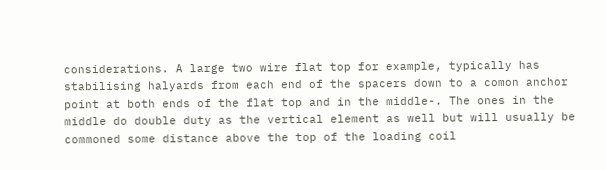considerations. A large two wire flat top for example, typically has
stabilising halyards from each end of the spacers down to a comon anchor
point at both ends of the flat top and in the middle-. The ones in the
middle do double duty as the vertical element as well but will usually be
commoned some distance above the top of the loading coil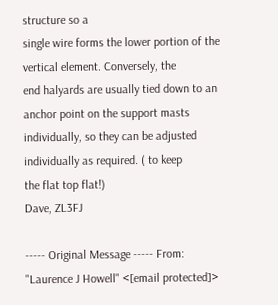structure so a
single wire forms the lower portion of the vertical element. Conversely, the
end halyards are usually tied down to an anchor point on the support masts
individually, so they can be adjusted individually as required. ( to keep
the flat top flat!)
Dave, ZL3FJ

----- Original Message ----- From: "Laurence J Howell" <[email protected]>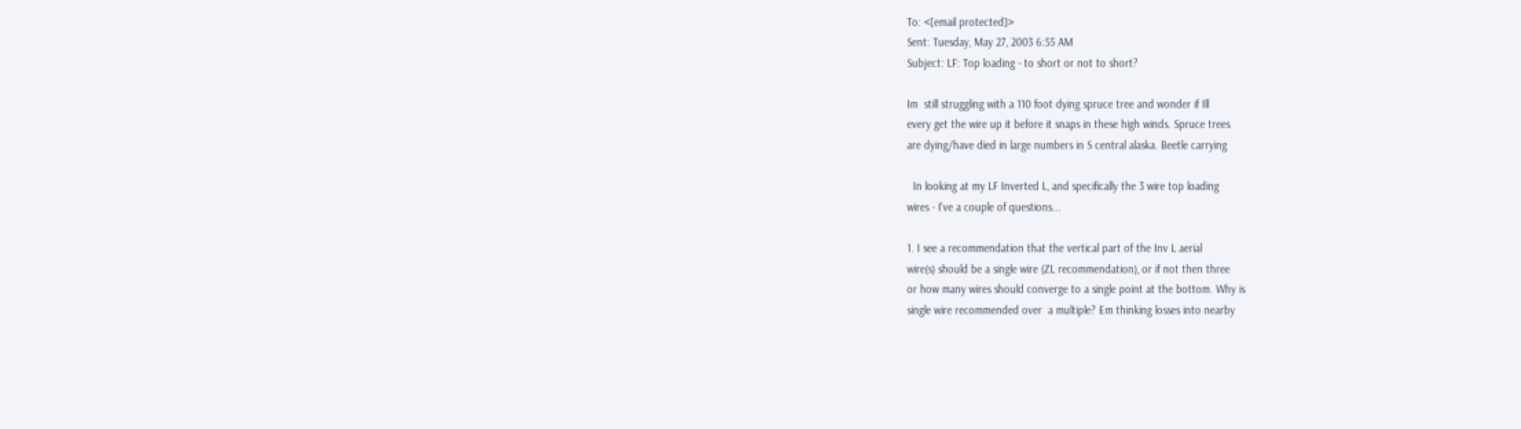To: <[email protected]>
Sent: Tuesday, May 27, 2003 6:55 AM
Subject: LF: Top loading - to short or not to short?

Im  still struggling with a 110 foot dying spruce tree and wonder if Ill
every get the wire up it before it snaps in these high winds. Spruce trees
are dying/have died in large numbers in S central alaska. Beetle carrying

  In looking at my LF Inverted L, and specifically the 3 wire top loading
wires - I've a couple of questions...

1. I see a recommendation that the vertical part of the Inv L aerial
wire(s) should be a single wire (ZL recommendation), or if not then three
or how many wires should converge to a single point at the bottom. Why is
single wire recommended over  a multiple? Em thinking losses into nearby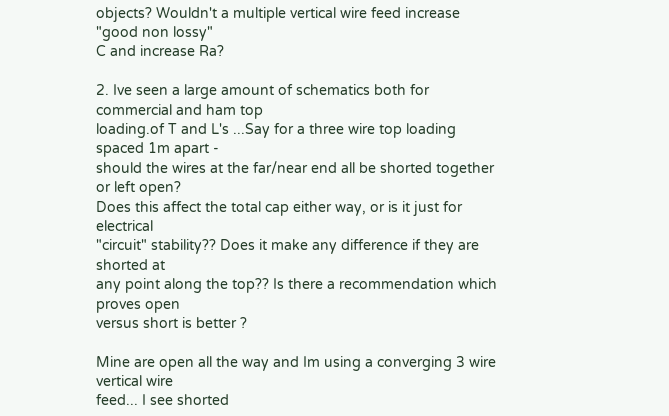objects? Wouldn't a multiple vertical wire feed increase  "good non lossy"
C and increase Ra?

2. Ive seen a large amount of schematics both for commercial and ham top
loading.of T and L's ...Say for a three wire top loading spaced 1m apart -
should the wires at the far/near end all be shorted together or left open?
Does this affect the total cap either way, or is it just for electrical
"circuit" stability?? Does it make any difference if they are shorted at
any point along the top?? Is there a recommendation which proves open
versus short is better ?

Mine are open all the way and Im using a converging 3 wire vertical wire
feed... I see shorted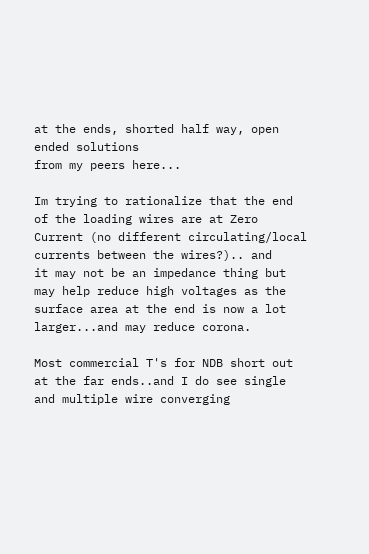at the ends, shorted half way, open ended solutions
from my peers here...

Im trying to rationalize that the end of the loading wires are at Zero
Current (no different circulating/local currents between the wires?).. and
it may not be an impedance thing but may help reduce high voltages as the
surface area at the end is now a lot larger...and may reduce corona.

Most commercial T's for NDB short out at the far ends..and I do see single
and multiple wire converging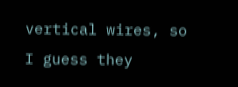vertical wires, so I guess they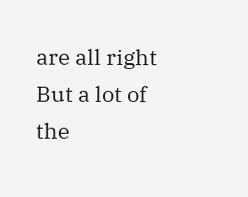are all right
But a lot of the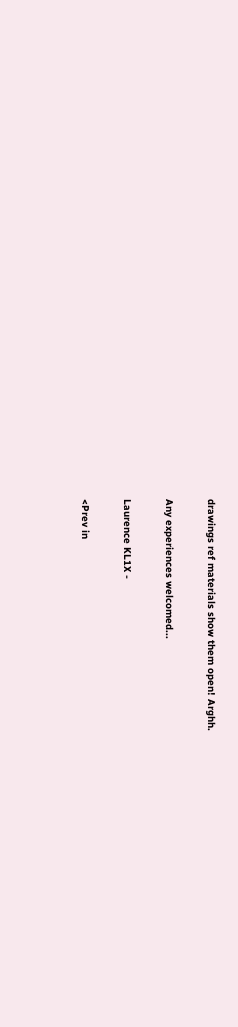drawings ref materials show them open! Arghh.

Any experiences welcomed...

Laurence KL1X -

<Prev in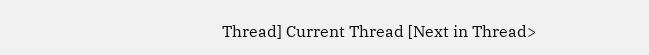Thread] Current Thread [Next in Thread>